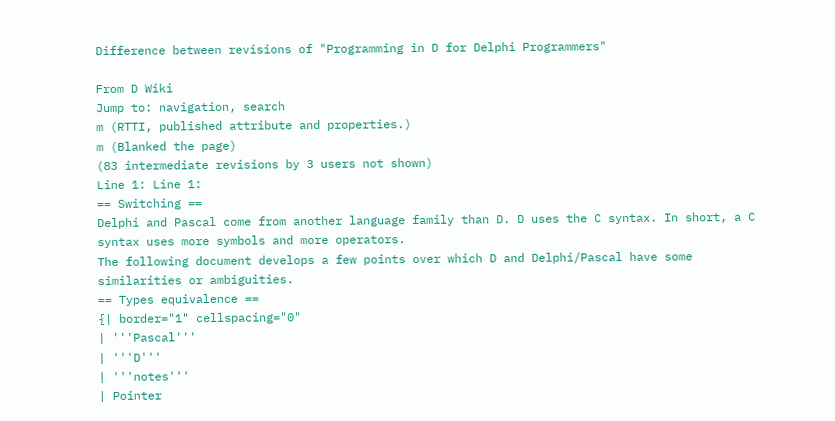Difference between revisions of "Programming in D for Delphi Programmers"

From D Wiki
Jump to: navigation, search
m (RTTI, published attribute and properties.)
m (Blanked the page)
(83 intermediate revisions by 3 users not shown)
Line 1: Line 1:
== Switching ==
Delphi and Pascal come from another language family than D. D uses the C syntax. In short, a C syntax uses more symbols and more operators.
The following document develops a few points over which D and Delphi/Pascal have some similarities or ambiguities.
== Types equivalence ==
{| border="1" cellspacing="0"
| '''Pascal'''
| '''D'''
| '''notes'''
| Pointer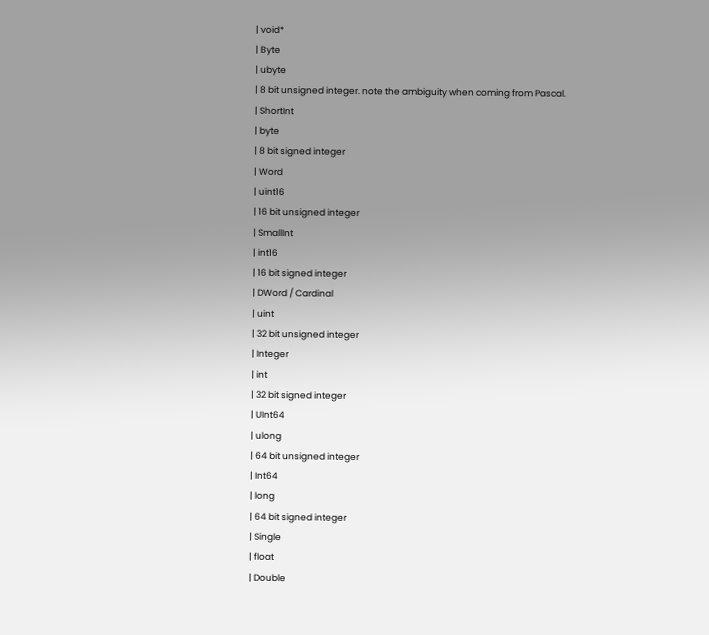| void*
| Byte
| ubyte
| 8 bit unsigned integer. note the ambiguity when coming from Pascal.
| ShortInt
| byte
| 8 bit signed integer
| Word
| uint16
| 16 bit unsigned integer
| SmallInt
| int16
| 16 bit signed integer
| DWord / Cardinal
| uint
| 32 bit unsigned integer
| Integer
| int
| 32 bit signed integer
| UInt64
| ulong
| 64 bit unsigned integer
| Int64
| long
| 64 bit signed integer
| Single
| float
| Double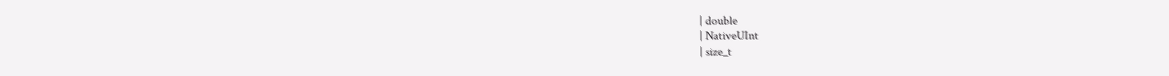| double
| NativeUInt
| size_t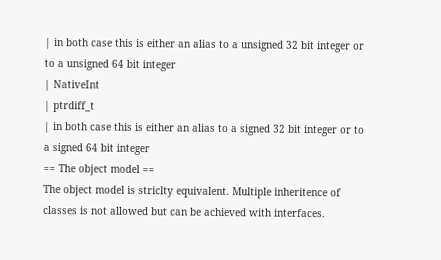| in both case this is either an alias to a unsigned 32 bit integer or to a unsigned 64 bit integer
| NativeInt
| ptrdiff_t
| in both case this is either an alias to a signed 32 bit integer or to a signed 64 bit integer
== The object model ==
The object model is striclty equivalent. Multiple inheritence of classes is not allowed but can be achieved with interfaces.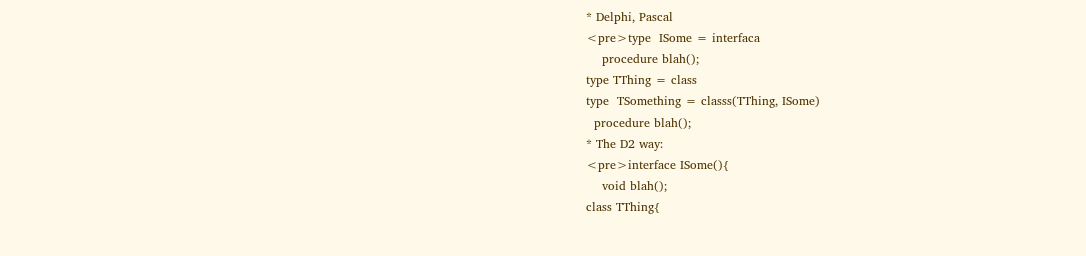* Delphi, Pascal
<pre>type  ISome = interfaca
    procedure blah();
type TThing = class
type  TSomething = classs(TThing, ISome)
  procedure blah();
* The D2 way:
<pre>interface ISome(){
    void blah();
class TThing{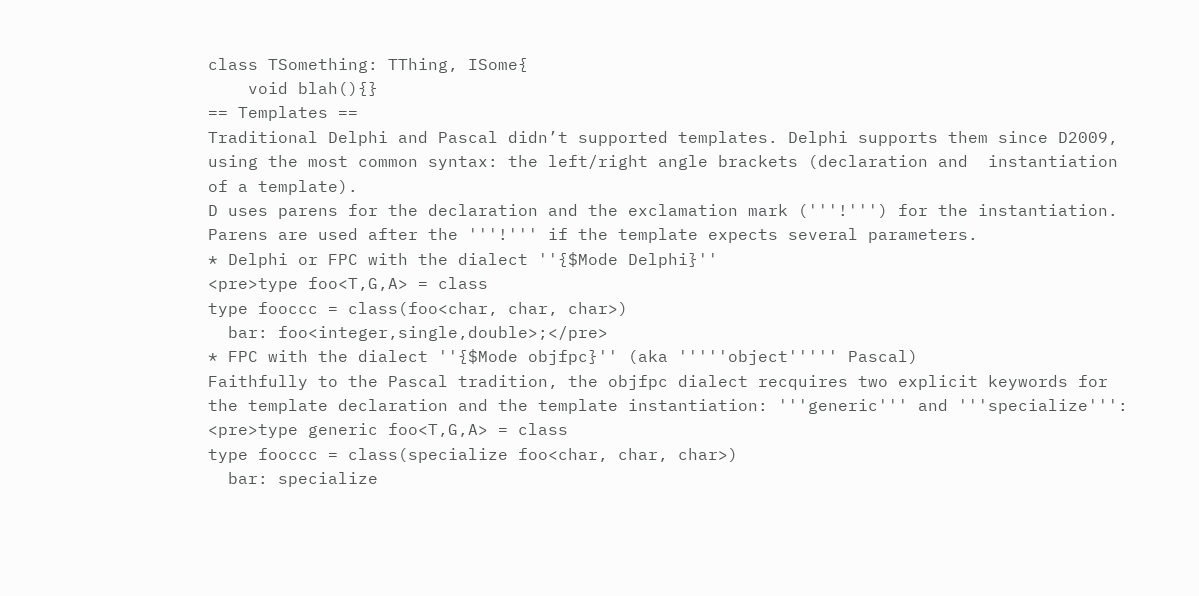class TSomething: TThing, ISome{
    void blah(){}
== Templates ==
Traditional Delphi and Pascal didn’t supported templates. Delphi supports them since D2009, using the most common syntax: the left/right angle brackets (declaration and  instantiation of a template).
D uses parens for the declaration and the exclamation mark ('''!''') for the instantiation. Parens are used after the '''!''' if the template expects several parameters.
* Delphi or FPC with the dialect ''{$Mode Delphi}''
<pre>type foo<T,G,A> = class
type fooccc = class(foo<char, char, char>)
  bar: foo<integer,single,double>;</pre>
* FPC with the dialect ''{$Mode objfpc}'' (aka '''''object''''' Pascal)
Faithfully to the Pascal tradition, the objfpc dialect recquires two explicit keywords for the template declaration and the template instantiation: '''generic''' and '''specialize''':
<pre>type generic foo<T,G,A> = class
type fooccc = class(specialize foo<char, char, char>)
  bar: specialize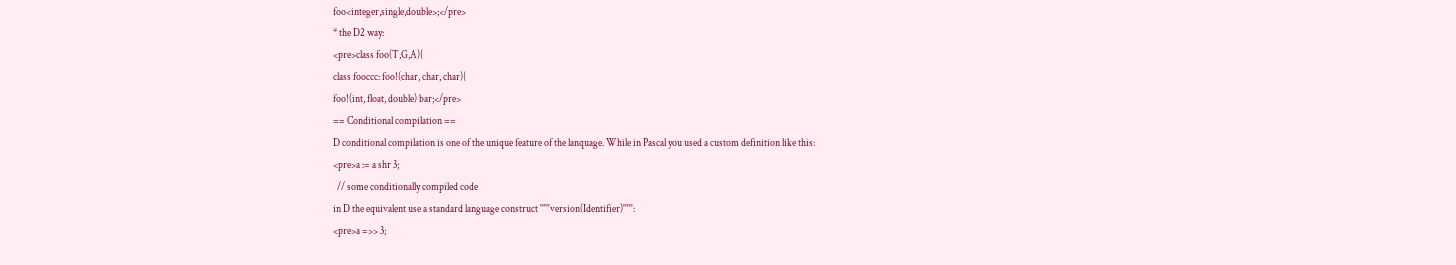foo<integer,single,double>;</pre>
* the D2 way:
<pre>class foo(T,G,A){
class fooccc: foo!(char, char, char){
foo!(int, float, double) bar;</pre>
== Conditional compilation ==
D conditional compilation is one of the unique feature of the lanquage. While in Pascal you used a custom definition like this:
<pre>a := a shr 3;
  // some conditionally compiled code
in D the equivalent use a standard language construct '''''version(Identifier)''''':
<pre>a =>> 3;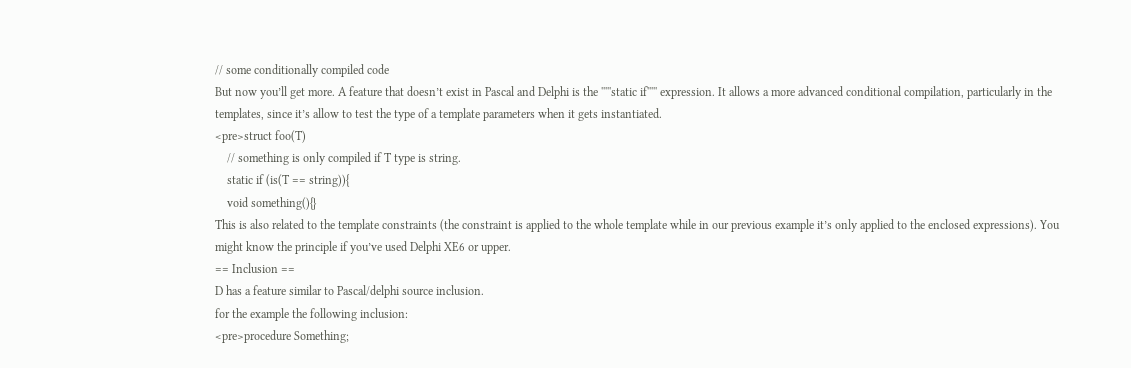// some conditionally compiled code
But now you’ll get more. A feature that doesn’t exist in Pascal and Delphi is the '''''static if''''' expression. It allows a more advanced conditional compilation, particularly in the templates, since it’s allow to test the type of a template parameters when it gets instantiated.
<pre>struct foo(T)
    // something is only compiled if T type is string.
    static if (is(T == string)){
    void something(){}
This is also related to the template constraints (the constraint is applied to the whole template while in our previous example it’s only applied to the enclosed expressions). You might know the principle if you’ve used Delphi XE6 or upper.
== Inclusion ==
D has a feature similar to Pascal/delphi source inclusion.
for the example the following inclusion:
<pre>procedure Something;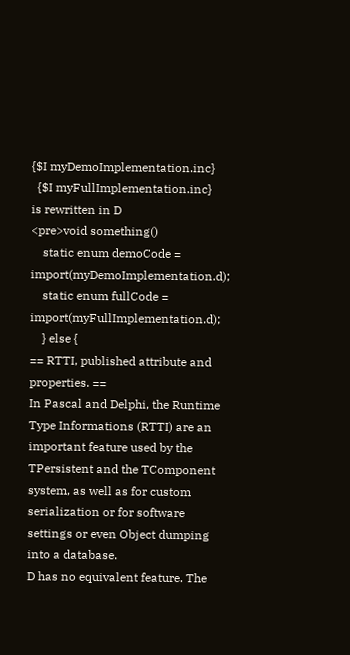{$I myDemoImplementation.inc}
  {$I myFullImplementation.inc}
is rewritten in D
<pre>void something()
    static enum demoCode = import(myDemoImplementation.d);
    static enum fullCode = import(myFullImplementation.d);
    } else {
== RTTI, published attribute and properties. ==
In Pascal and Delphi, the Runtime Type Informations (RTTI) are an important feature used by the TPersistent and the TComponent system, as well as for custom serialization or for software settings or even Object dumping into a database.
D has no equivalent feature. The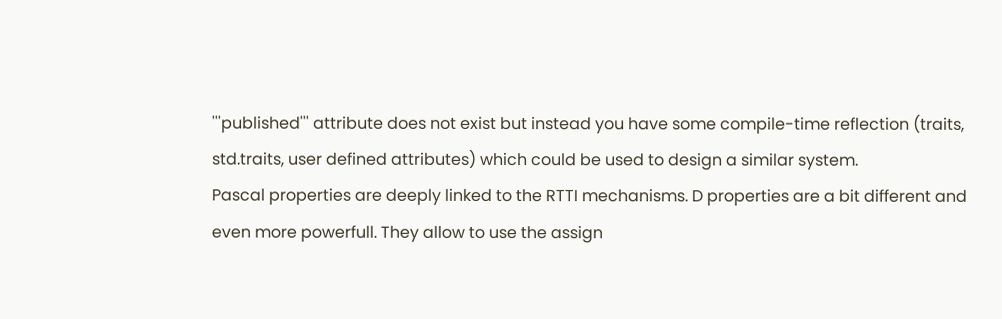'''published''' attribute does not exist but instead you have some compile-time reflection (traits, std.traits, user defined attributes) which could be used to design a similar system.
Pascal properties are deeply linked to the RTTI mechanisms. D properties are a bit different and even more powerfull. They allow to use the assign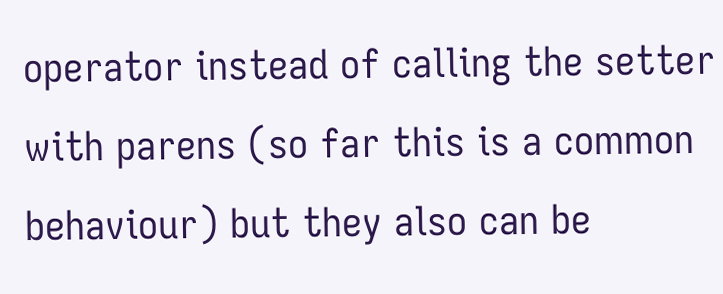operator instead of calling the setter with parens (so far this is a common behaviour) but they also can be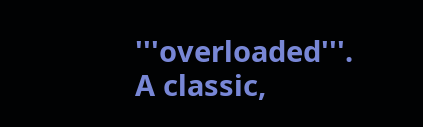'''overloaded'''.
A classic,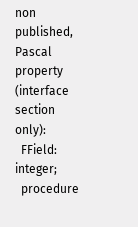non published, Pascal property (interface section only):
  FField: integer;
  procedure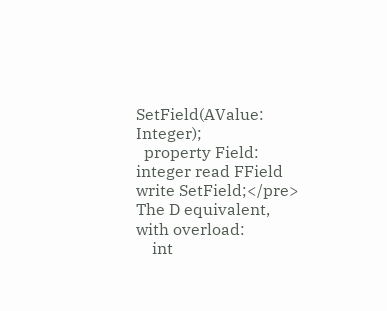SetField(AValue: Integer);
  property Field: integer read FField write SetField;</pre>
The D equivalent, with overload:
    int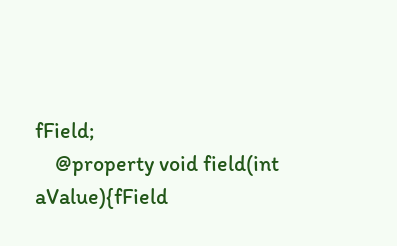fField;
    @property void field(int aValue){fField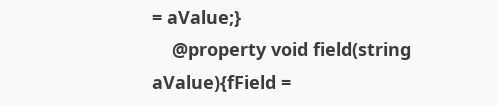= aValue;}
    @property void field(string aValue){fField =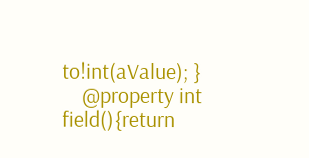to!int(aValue); }
    @property int field(){return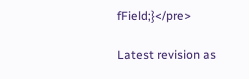fField;}</pre>

Latest revision as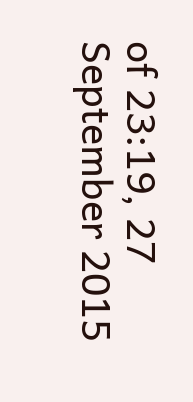of 23:19, 27 September 2015